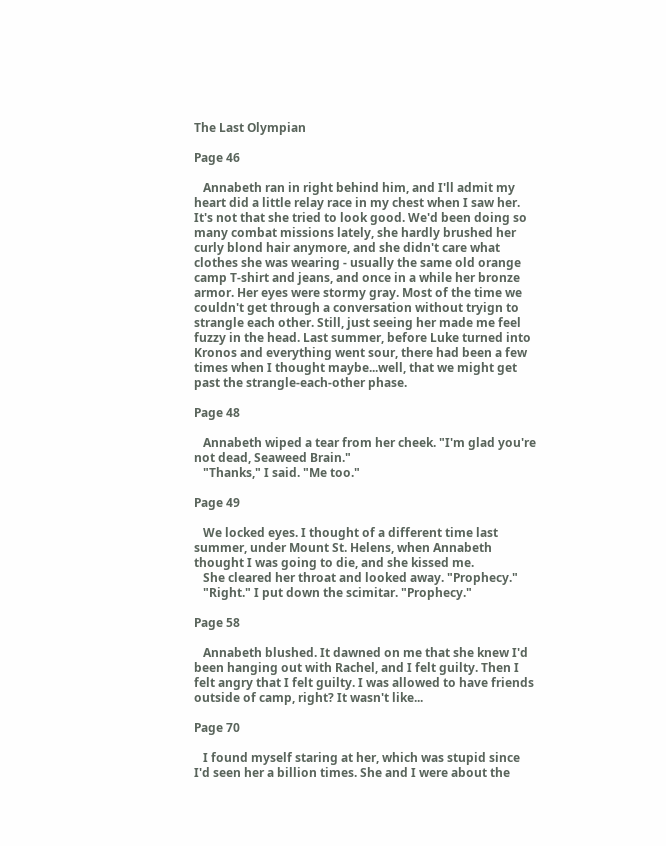The Last Olympian

Page 46

   Annabeth ran in right behind him, and I'll admit my heart did a little relay race in my chest when I saw her. It's not that she tried to look good. We'd been doing so many combat missions lately, she hardly brushed her curly blond hair anymore, and she didn't care what clothes she was wearing - usually the same old orange camp T-shirt and jeans, and once in a while her bronze armor. Her eyes were stormy gray. Most of the time we couldn't get through a conversation without tryign to strangle each other. Still, just seeing her made me feel fuzzy in the head. Last summer, before Luke turned into Kronos and everything went sour, there had been a few times when I thought maybe...well, that we might get past the strangle-each-other phase.

Page 48

   Annabeth wiped a tear from her cheek. "I'm glad you're not dead, Seaweed Brain."
   "Thanks," I said. "Me too."

Page 49

   We locked eyes. I thought of a different time last summer, under Mount St. Helens, when Annabeth thought I was going to die, and she kissed me.
   She cleared her throat and looked away. "Prophecy."
   "Right." I put down the scimitar. "Prophecy."

Page 58

   Annabeth blushed. It dawned on me that she knew I'd been hanging out with Rachel, and I felt guilty. Then I felt angry that I felt guilty. I was allowed to have friends outside of camp, right? It wasn't like...

Page 70

   I found myself staring at her, which was stupid since I'd seen her a billion times. She and I were about the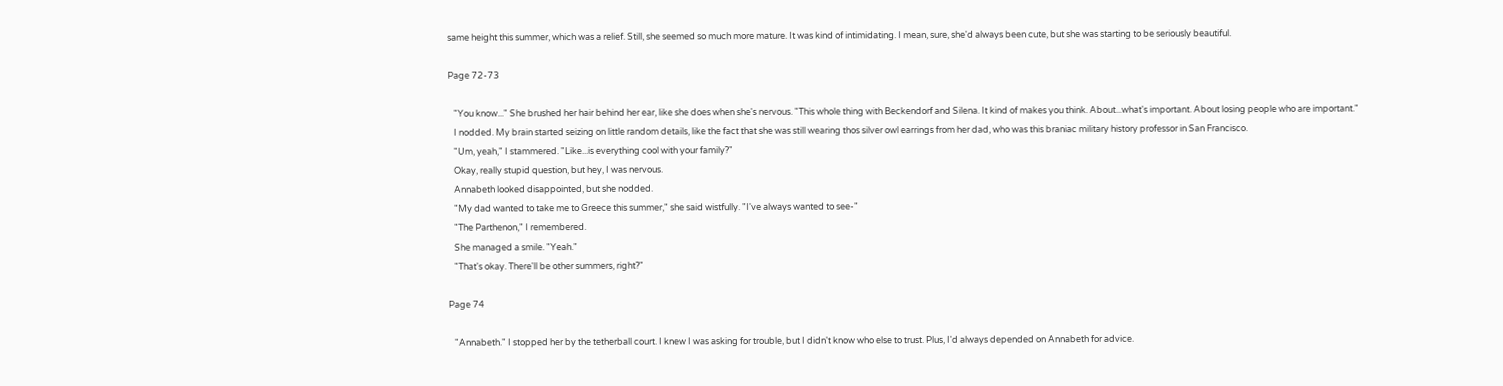same height this summer, which was a relief. Still, she seemed so much more mature. It was kind of intimidating. I mean, sure, she'd always been cute, but she was starting to be seriously beautiful.

Page 72-73

   "You know..." She brushed her hair behind her ear, like she does when she's nervous. "This whole thing with Beckendorf and Silena. It kind of makes you think. About...what's important. About losing people who are important."
   I nodded. My brain started seizing on little random details, like the fact that she was still wearing thos silver owl earrings from her dad, who was this braniac military history professor in San Francisco.
   "Um, yeah," I stammered. "Like...is everything cool with your family?"
   Okay, really stupid question, but hey, I was nervous.
   Annabeth looked disappointed, but she nodded.
   "My dad wanted to take me to Greece this summer," she said wistfully. "I've always wanted to see-"
   "The Parthenon," I remembered.
   She managed a smile. "Yeah."
   "That's okay. There'll be other summers, right?"

Page 74

   "Annabeth." I stopped her by the tetherball court. I knew I was asking for trouble, but I didn't know who else to trust. Plus, I'd always depended on Annabeth for advice.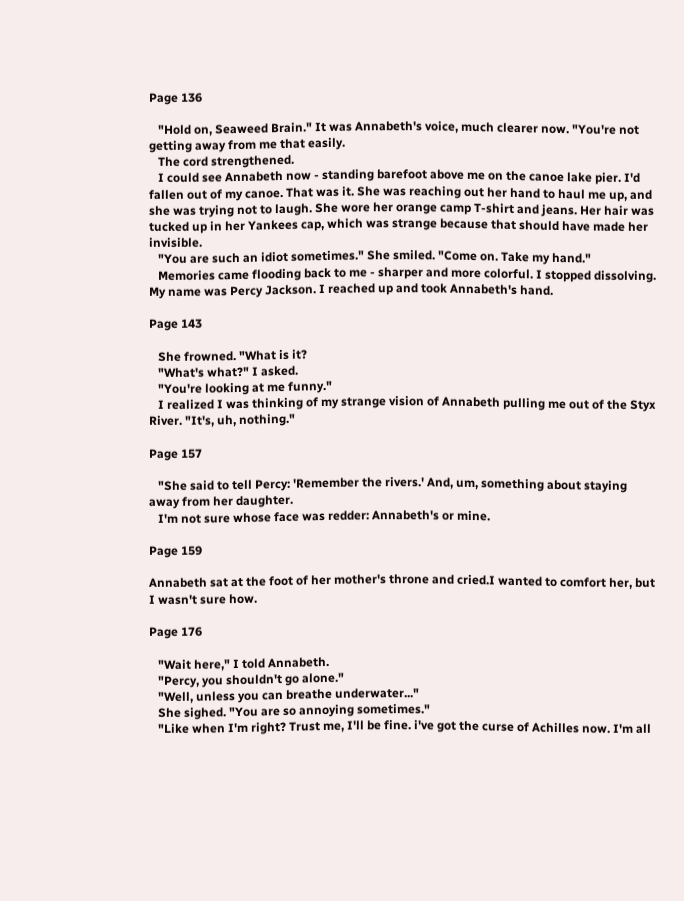Page 136

   "Hold on, Seaweed Brain." It was Annabeth's voice, much clearer now. "You're not getting away from me that easily.
   The cord strengthened.
   I could see Annabeth now - standing barefoot above me on the canoe lake pier. I'd fallen out of my canoe. That was it. She was reaching out her hand to haul me up, and she was trying not to laugh. She wore her orange camp T-shirt and jeans. Her hair was tucked up in her Yankees cap, which was strange because that should have made her invisible.
   "You are such an idiot sometimes." She smiled. "Come on. Take my hand."
   Memories came flooding back to me - sharper and more colorful. I stopped dissolving. My name was Percy Jackson. I reached up and took Annabeth's hand.

Page 143

   She frowned. "What is it?
   "What's what?" I asked.
   "You're looking at me funny."
   I realized I was thinking of my strange vision of Annabeth pulling me out of the Styx River. "It's, uh, nothing."

Page 157

   "She said to tell Percy: 'Remember the rivers.' And, um, something about staying away from her daughter.
   I'm not sure whose face was redder: Annabeth's or mine.

Page 159

Annabeth sat at the foot of her mother's throne and cried.I wanted to comfort her, but I wasn't sure how.

Page 176

   "Wait here," I told Annabeth.
   "Percy, you shouldn't go alone."
   "Well, unless you can breathe underwater..."
   She sighed. "You are so annoying sometimes."
   "Like when I'm right? Trust me, I'll be fine. i've got the curse of Achilles now. I'm all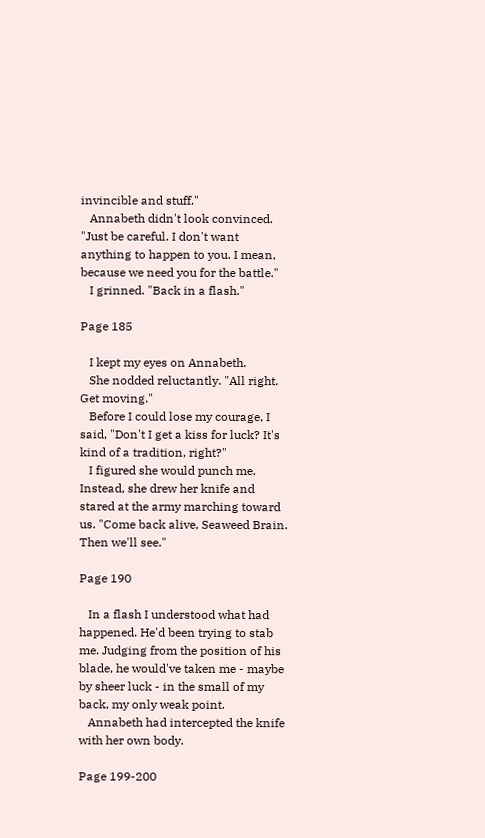invincible and stuff."
   Annabeth didn't look convinced. "Just be careful. I don't want anything to happen to you. I mean, because we need you for the battle."
   I grinned. "Back in a flash."

Page 185

   I kept my eyes on Annabeth.
   She nodded reluctantly. "All right. Get moving."
   Before I could lose my courage, I said, "Don't I get a kiss for luck? It's kind of a tradition, right?"
   I figured she would punch me. Instead, she drew her knife and stared at the army marching toward us. "Come back alive, Seaweed Brain. Then we'll see."

Page 190

   In a flash I understood what had happened. He'd been trying to stab me. Judging from the position of his blade, he would've taken me - maybe by sheer luck - in the small of my back, my only weak point.
   Annabeth had intercepted the knife with her own body.

Page 199-200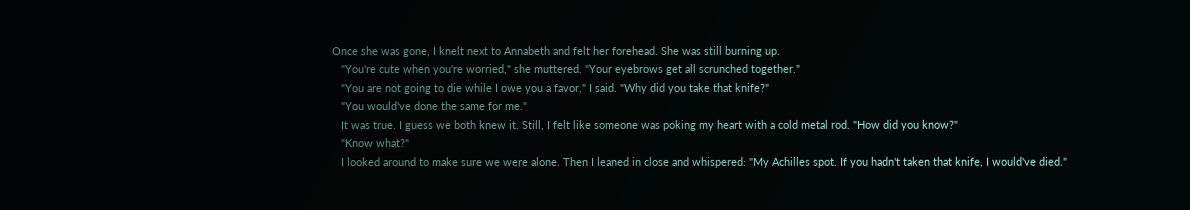Once she was gone, I knelt next to Annabeth and felt her forehead. She was still burning up.
   "You're cute when you're worried," she muttered. "Your eyebrows get all scrunched together."
   "You are not going to die while I owe you a favor," I said. "Why did you take that knife?"
   "You would've done the same for me."
   It was true. I guess we both knew it. Still, I felt like someone was poking my heart with a cold metal rod. "How did you know?"
   "Know what?"
   I looked around to make sure we were alone. Then I leaned in close and whispered: "My Achilles spot. If you hadn't taken that knife, I would've died."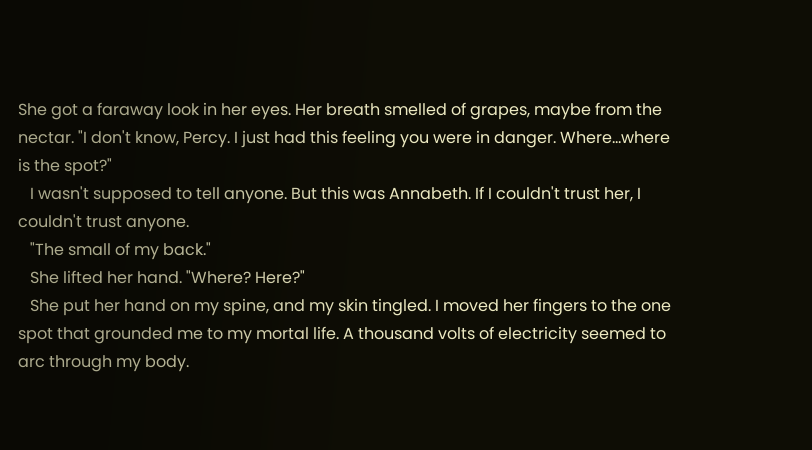She got a faraway look in her eyes. Her breath smelled of grapes, maybe from the nectar. "I don't know, Percy. I just had this feeling you were in danger. Where...where is the spot?"
   I wasn't supposed to tell anyone. But this was Annabeth. If I couldn't trust her, I couldn't trust anyone.
   "The small of my back."
   She lifted her hand. "Where? Here?"
   She put her hand on my spine, and my skin tingled. I moved her fingers to the one spot that grounded me to my mortal life. A thousand volts of electricity seemed to arc through my body.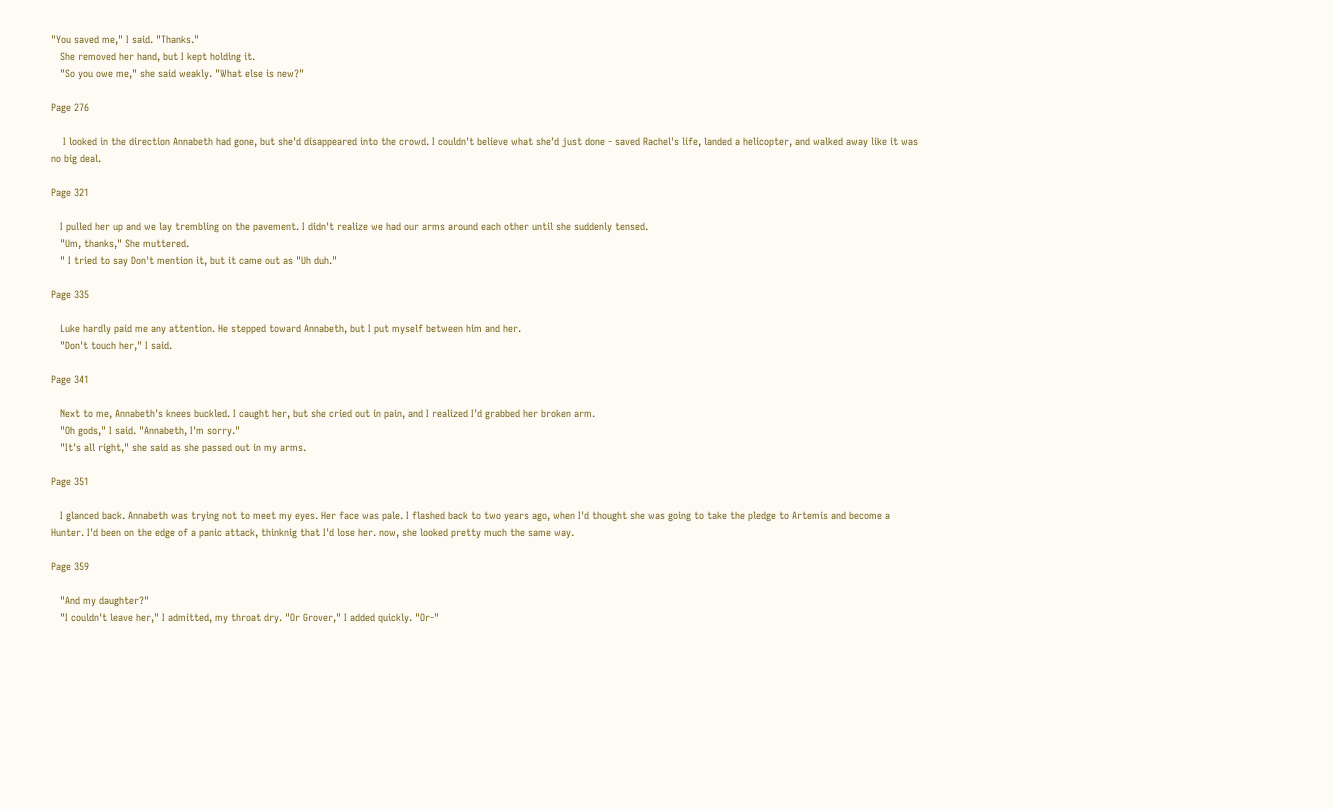"You saved me," I said. "Thanks."
   She removed her hand, but I kept holding it.
   "So you owe me," she said weakly. "What else is new?"

Page 276

    I looked in the direction Annabeth had gone, but she'd disappeared into the crowd. I couldn't believe what she'd just done - saved Rachel's life, landed a helicopter, and walked away like it was no big deal.

Page 321

   I pulled her up and we lay trembling on the pavement. I didn't realize we had our arms around each other until she suddenly tensed.
   "Um, thanks," She muttered.
   " I tried to say Don't mention it, but it came out as "Uh duh."

Page 335

   Luke hardly paid me any attention. He stepped toward Annabeth, but I put myself between him and her.
   "Don't touch her," I said.

Page 341

   Next to me, Annabeth's knees buckled. I caught her, but she cried out in pain, and I realized I'd grabbed her broken arm.
   "Oh gods," I said. "Annabeth, I'm sorry."
   "It's all right," she said as she passed out in my arms.

Page 351

   I glanced back. Annabeth was trying not to meet my eyes. Her face was pale. I flashed back to two years ago, when I'd thought she was going to take the pledge to Artemis and become a Hunter. I'd been on the edge of a panic attack, thinknig that I'd lose her. now, she looked pretty much the same way.

Page 359

   "And my daughter?"
   "I couldn't leave her," I admitted, my throat dry. "Or Grover," I added quickly. "Or-"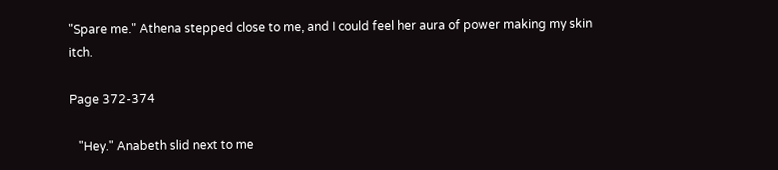"Spare me." Athena stepped close to me, and I could feel her aura of power making my skin itch.

Page 372-374

   "Hey." Anabeth slid next to me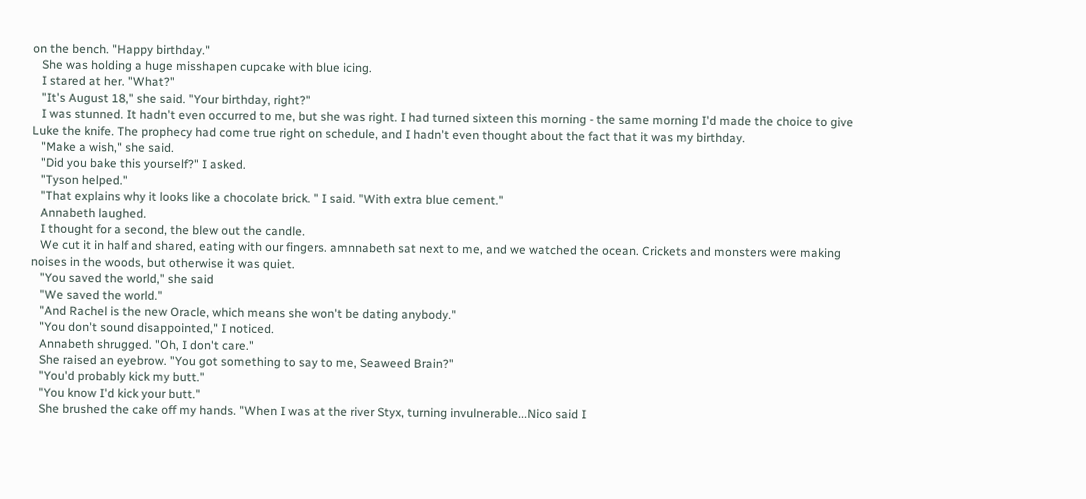on the bench. "Happy birthday."
   She was holding a huge misshapen cupcake with blue icing.
   I stared at her. "What?"
   "It's August 18," she said. "Your birthday, right?"
   I was stunned. It hadn't even occurred to me, but she was right. I had turned sixteen this morning - the same morning I'd made the choice to give Luke the knife. The prophecy had come true right on schedule, and I hadn't even thought about the fact that it was my birthday.
   "Make a wish," she said.
   "Did you bake this yourself?" I asked.
   "Tyson helped."
   "That explains why it looks like a chocolate brick. " I said. "With extra blue cement."
   Annabeth laughed.
   I thought for a second, the blew out the candle.
   We cut it in half and shared, eating with our fingers. amnnabeth sat next to me, and we watched the ocean. Crickets and monsters were making noises in the woods, but otherwise it was quiet.
   "You saved the world," she said
   "We saved the world."
   "And Rachel is the new Oracle, which means she won't be dating anybody."
   "You don't sound disappointed," I noticed.
   Annabeth shrugged. "Oh, I don't care."
   She raised an eyebrow. "You got something to say to me, Seaweed Brain?"
   "You'd probably kick my butt."
   "You know I'd kick your butt."
   She brushed the cake off my hands. "When I was at the river Styx, turning invulnerable...Nico said I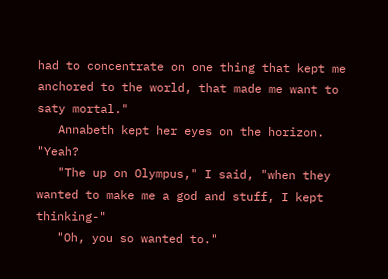had to concentrate on one thing that kept me anchored to the world, that made me want to saty mortal."
   Annabeth kept her eyes on the horizon. "Yeah?
   "The up on Olympus," I said, "when they wanted to make me a god and stuff, I kept thinking-"
   "Oh, you so wanted to."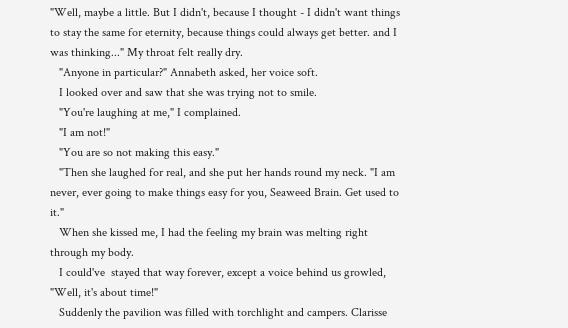"Well, maybe a little. But I didn't, because I thought - I didn't want things to stay the same for eternity, because things could always get better. and I was thinking..." My throat felt really dry.
   "Anyone in particular?" Annabeth asked, her voice soft.
   I looked over and saw that she was trying not to smile.
   "You're laughing at me," I complained.
   "I am not!"
   "You are so not making this easy."
   "Then she laughed for real, and she put her hands round my neck. "I am never, ever going to make things easy for you, Seaweed Brain. Get used to it."
   When she kissed me, I had the feeling my brain was melting right through my body.
   I could've  stayed that way forever, except a voice behind us growled, "Well, it's about time!"
   Suddenly the pavilion was filled with torchlight and campers. Clarisse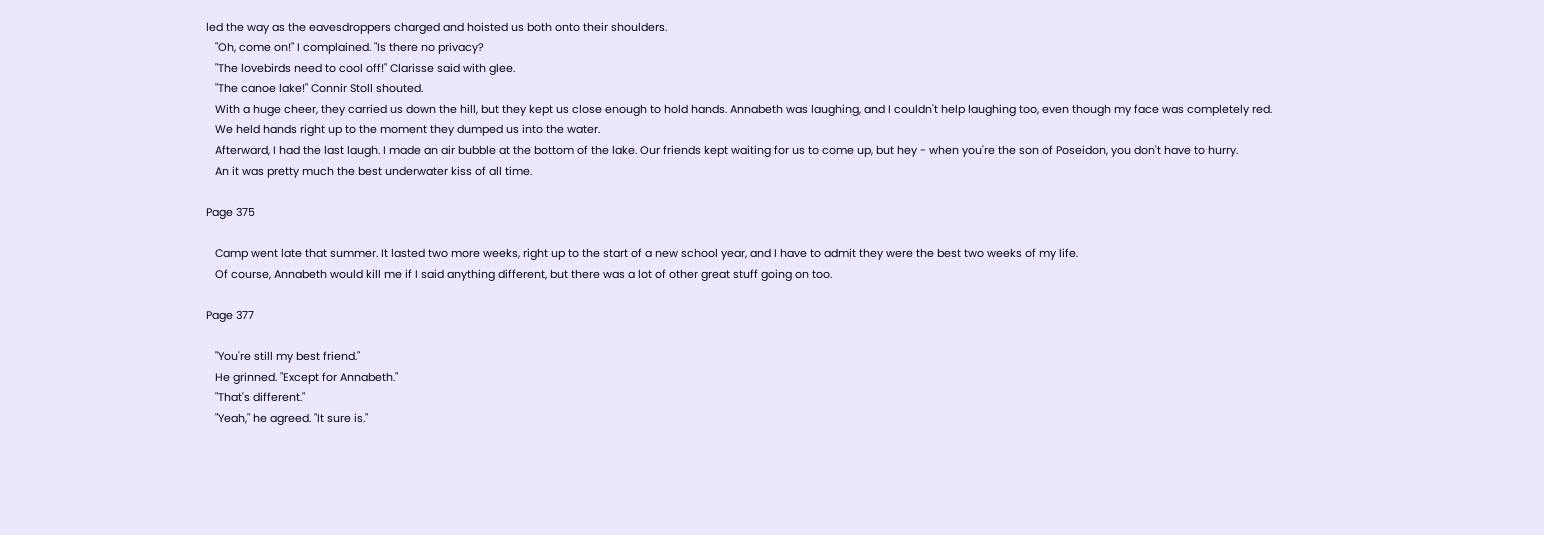led the way as the eavesdroppers charged and hoisted us both onto their shoulders.
   "Oh, come on!" I complained. "Is there no privacy?
   "The lovebirds need to cool off!" Clarisse said with glee.
   "The canoe lake!" Connir Stoll shouted.
   With a huge cheer, they carried us down the hill, but they kept us close enough to hold hands. Annabeth was laughing, and I couldn't help laughing too, even though my face was completely red.
   We held hands right up to the moment they dumped us into the water.
   Afterward, I had the last laugh. I made an air bubble at the bottom of the lake. Our friends kept waiting for us to come up, but hey - when you're the son of Poseidon, you don't have to hurry.
   An it was pretty much the best underwater kiss of all time.

Page 375

   Camp went late that summer. It lasted two more weeks, right up to the start of a new school year, and I have to admit they were the best two weeks of my life.
   Of course, Annabeth would kill me if I said anything different, but there was a lot of other great stuff going on too.

Page 377

   "You're still my best friend."
   He grinned. "Except for Annabeth."
   "That's different."
   "Yeah," he agreed. "It sure is."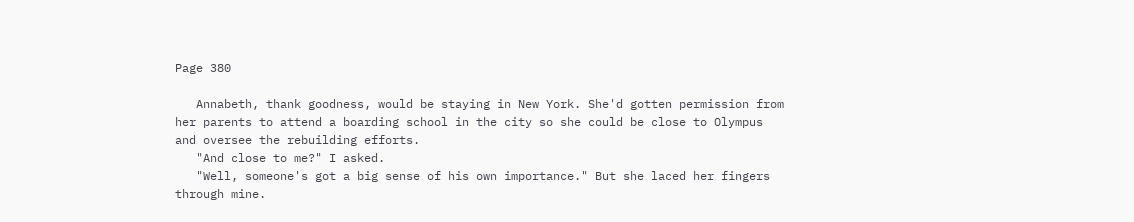Page 380

   Annabeth, thank goodness, would be staying in New York. She'd gotten permission from her parents to attend a boarding school in the city so she could be close to Olympus and oversee the rebuilding efforts.
   "And close to me?" I asked.
   "Well, someone's got a big sense of his own importance." But she laced her fingers through mine.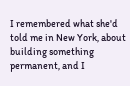I remembered what she'd told me in New York, about building something permanent, and I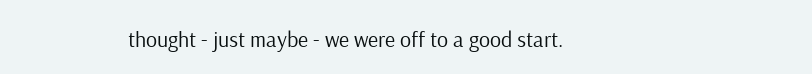thought - just maybe - we were off to a good start.